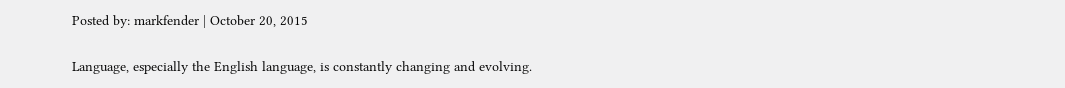Posted by: markfender | October 20, 2015


Language, especially the English language, is constantly changing and evolving.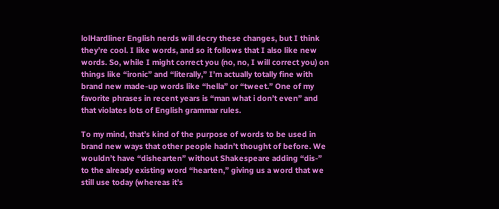lolHardliner English nerds will decry these changes, but I think they’re cool. I like words, and so it follows that I also like new words. So, while I might correct you (no, no, I will correct you) on things like “ironic” and “literally,” I’m actually totally fine with brand new made-up words like “hella” or “tweet.” One of my favorite phrases in recent years is “man what i don’t even” and that violates lots of English grammar rules.

To my mind, that’s kind of the purpose of words to be used in brand new ways that other people hadn’t thought of before. We wouldn’t have “dishearten” without Shakespeare adding “dis-” to the already existing word “hearten,” giving us a word that we still use today (whereas it’s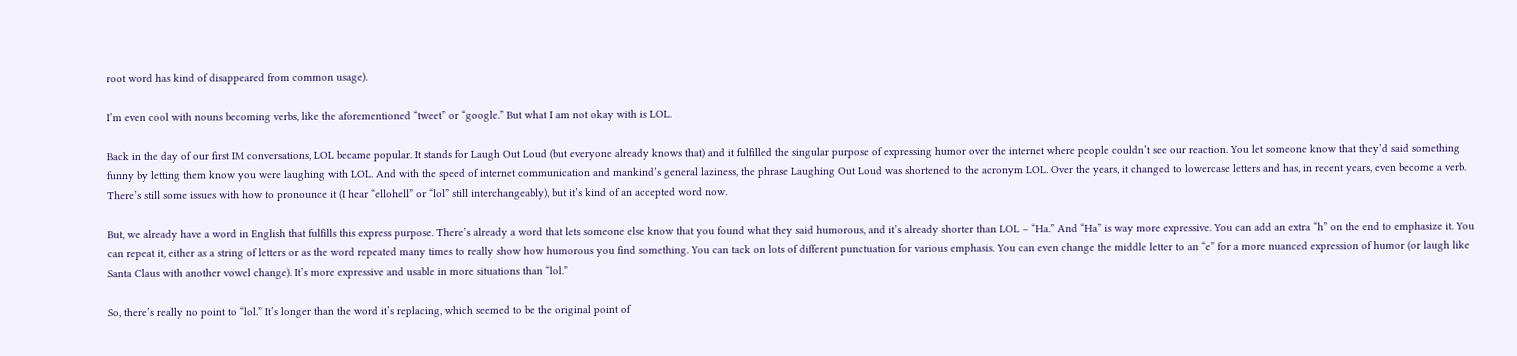root word has kind of disappeared from common usage).

I’m even cool with nouns becoming verbs, like the aforementioned “tweet” or “google.” But what I am not okay with is LOL.

Back in the day of our first IM conversations, LOL became popular. It stands for Laugh Out Loud (but everyone already knows that) and it fulfilled the singular purpose of expressing humor over the internet where people couldn’t see our reaction. You let someone know that they’d said something funny by letting them know you were laughing with LOL. And with the speed of internet communication and mankind’s general laziness, the phrase Laughing Out Loud was shortened to the acronym LOL. Over the years, it changed to lowercase letters and has, in recent years, even become a verb. There’s still some issues with how to pronounce it (I hear “ellohell” or “lol” still interchangeably), but it’s kind of an accepted word now.

But, we already have a word in English that fulfills this express purpose. There’s already a word that lets someone else know that you found what they said humorous, and it’s already shorter than LOL – “Ha.” And “Ha” is way more expressive. You can add an extra “h” on the end to emphasize it. You can repeat it, either as a string of letters or as the word repeated many times to really show how humorous you find something. You can tack on lots of different punctuation for various emphasis. You can even change the middle letter to an “e” for a more nuanced expression of humor (or laugh like Santa Claus with another vowel change). It’s more expressive and usable in more situations than “lol.”

So, there’s really no point to “lol.” It’s longer than the word it’s replacing, which seemed to be the original point of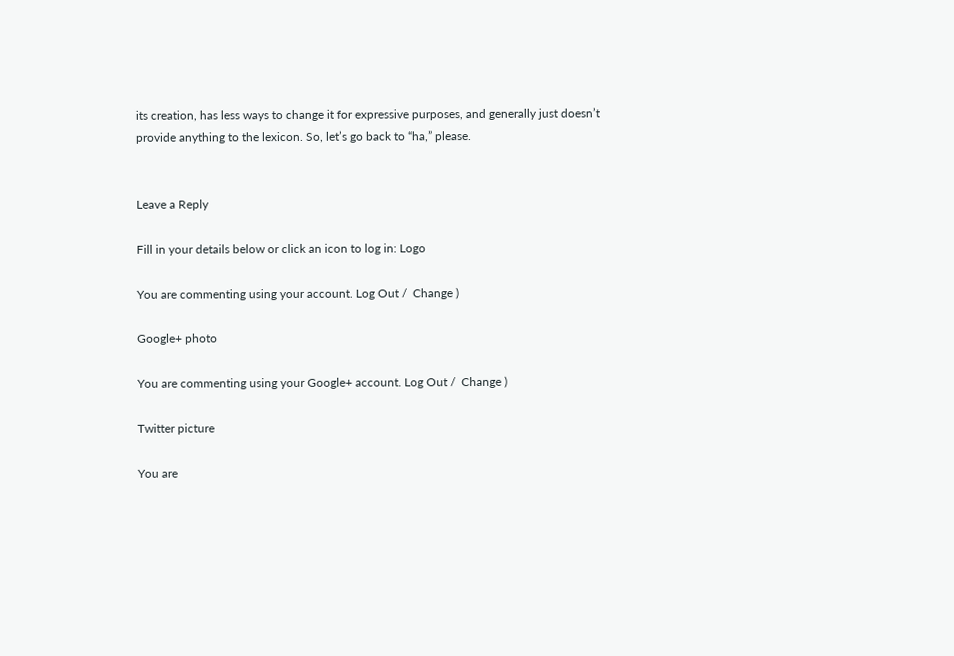its creation, has less ways to change it for expressive purposes, and generally just doesn’t provide anything to the lexicon. So, let’s go back to “ha,” please.


Leave a Reply

Fill in your details below or click an icon to log in: Logo

You are commenting using your account. Log Out /  Change )

Google+ photo

You are commenting using your Google+ account. Log Out /  Change )

Twitter picture

You are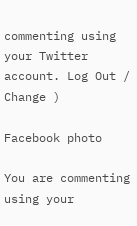commenting using your Twitter account. Log Out /  Change )

Facebook photo

You are commenting using your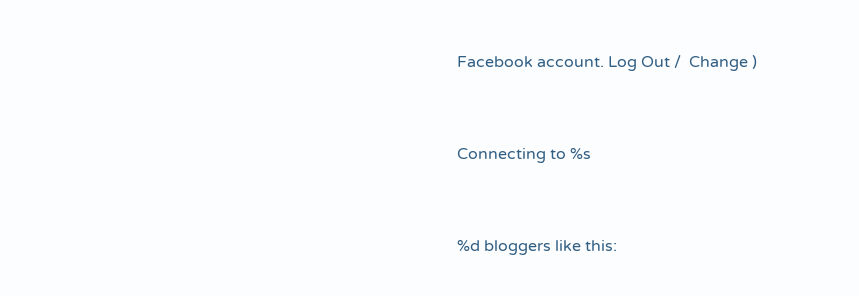Facebook account. Log Out /  Change )


Connecting to %s


%d bloggers like this: